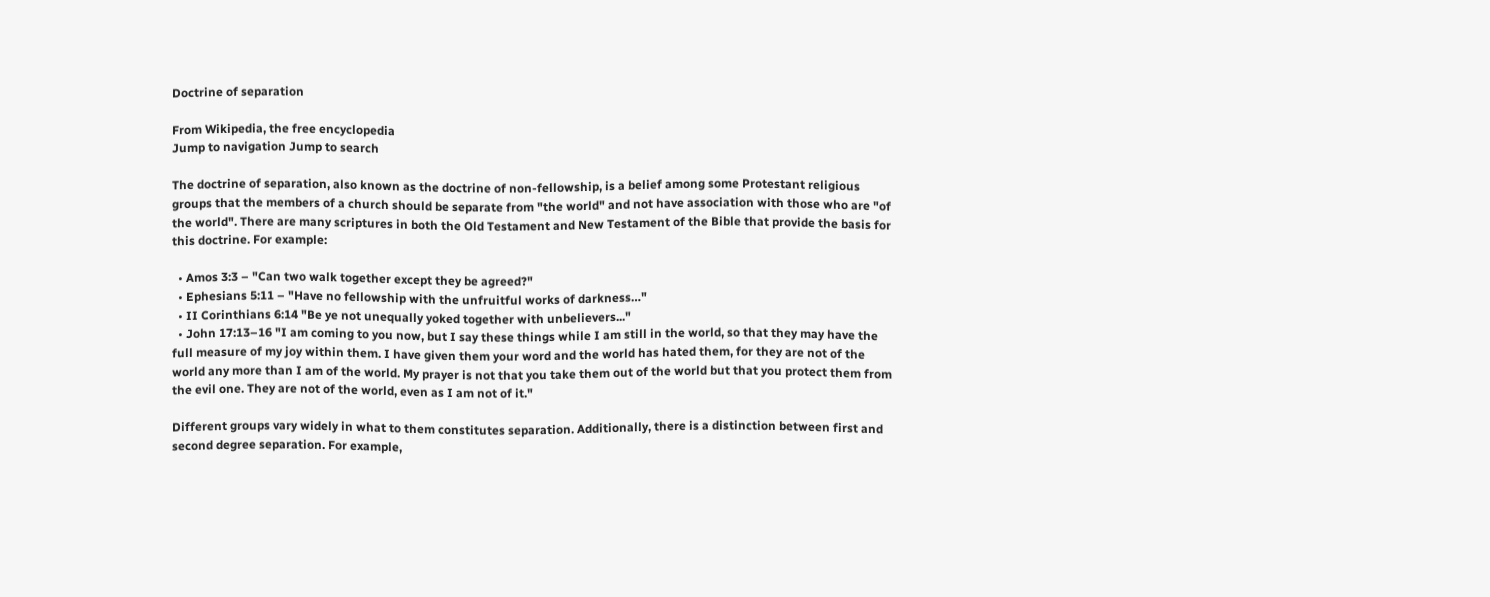Doctrine of separation

From Wikipedia, the free encyclopedia
Jump to navigation Jump to search

The doctrine of separation, also known as the doctrine of non-fellowship, is a belief among some Protestant religious groups that the members of a church should be separate from "the world" and not have association with those who are "of the world". There are many scriptures in both the Old Testament and New Testament of the Bible that provide the basis for this doctrine. For example:

  • Amos 3:3 – "Can two walk together except they be agreed?"
  • Ephesians 5:11 – "Have no fellowship with the unfruitful works of darkness…"
  • II Corinthians 6:14 "Be ye not unequally yoked together with unbelievers..."
  • John 17:13–16 "I am coming to you now, but I say these things while I am still in the world, so that they may have the full measure of my joy within them. I have given them your word and the world has hated them, for they are not of the world any more than I am of the world. My prayer is not that you take them out of the world but that you protect them from the evil one. They are not of the world, even as I am not of it."

Different groups vary widely in what to them constitutes separation. Additionally, there is a distinction between first and second degree separation. For example,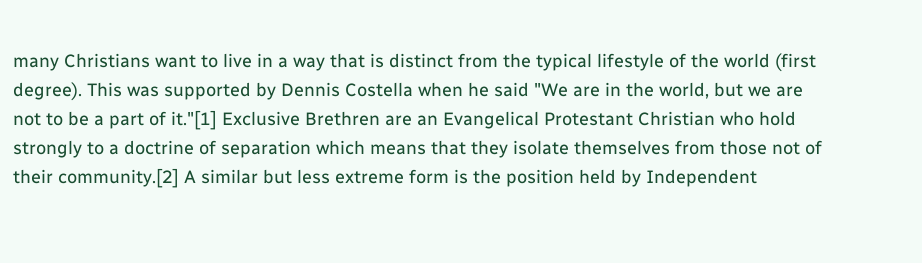many Christians want to live in a way that is distinct from the typical lifestyle of the world (first degree). This was supported by Dennis Costella when he said "We are in the world, but we are not to be a part of it."[1] Exclusive Brethren are an Evangelical Protestant Christian who hold strongly to a doctrine of separation which means that they isolate themselves from those not of their community.[2] A similar but less extreme form is the position held by Independent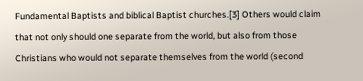Fundamental Baptists and biblical Baptist churches.[3] Others would claim that not only should one separate from the world, but also from those Christians who would not separate themselves from the world (second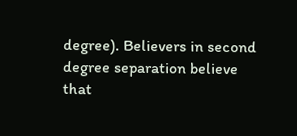degree). Believers in second degree separation believe that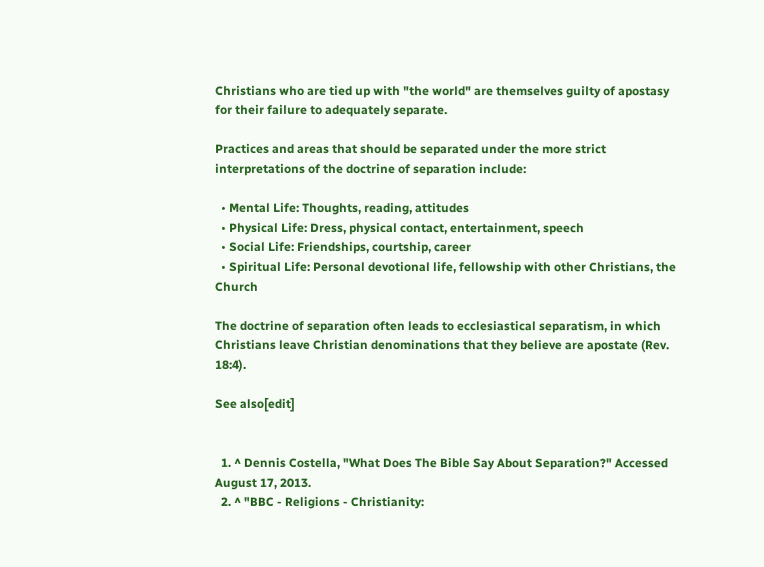Christians who are tied up with "the world" are themselves guilty of apostasy for their failure to adequately separate.

Practices and areas that should be separated under the more strict interpretations of the doctrine of separation include:

  • Mental Life: Thoughts, reading, attitudes
  • Physical Life: Dress, physical contact, entertainment, speech
  • Social Life: Friendships, courtship, career
  • Spiritual Life: Personal devotional life, fellowship with other Christians, the Church

The doctrine of separation often leads to ecclesiastical separatism, in which Christians leave Christian denominations that they believe are apostate (Rev. 18:4).

See also[edit]


  1. ^ Dennis Costella, "What Does The Bible Say About Separation?" Accessed August 17, 2013.
  2. ^ "BBC - Religions - Christianity: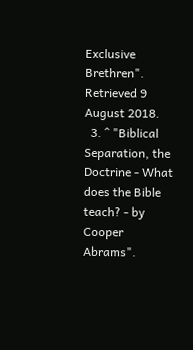Exclusive Brethren". Retrieved 9 August 2018.
  3. ^ "Biblical Separation, the Doctrine - What does the Bible teach? - by Cooper Abrams".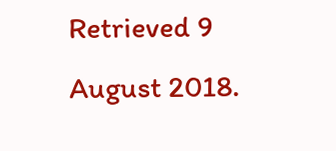Retrieved 9 August 2018.